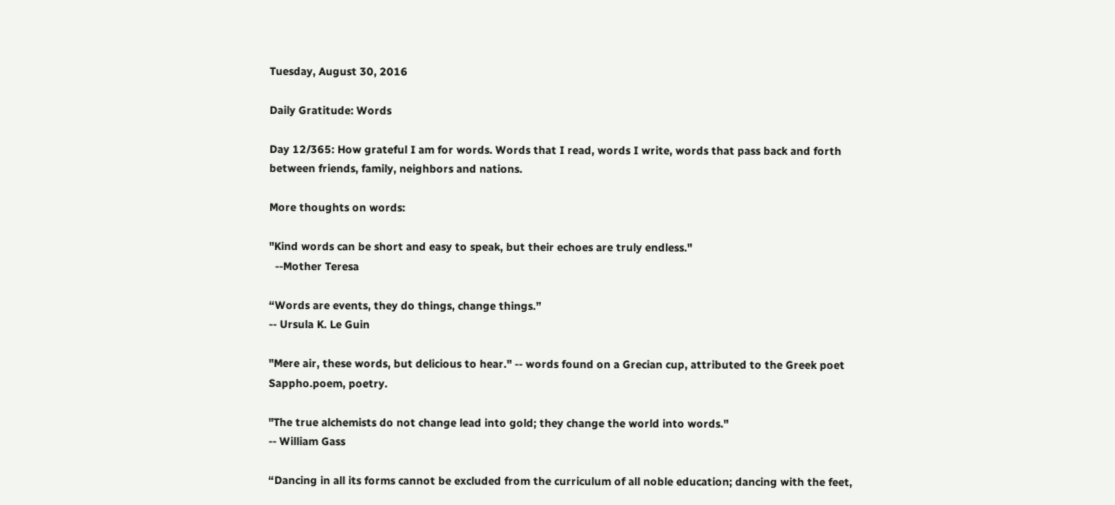Tuesday, August 30, 2016

Daily Gratitude: Words

Day 12/365: How grateful I am for words. Words that I read, words I write, words that pass back and forth between friends, family, neighbors and nations.

More thoughts on words:

"Kind words can be short and easy to speak, but their echoes are truly endless."
  --Mother Teresa

“Words are events, they do things, change things.”
-- Ursula K. Le Guin

"Mere air, these words, but delicious to hear." -- words found on a Grecian cup, attributed to the Greek poet Sappho.poem, poetry.

"The true alchemists do not change lead into gold; they change the world into words."
-- William Gass

“Dancing in all its forms cannot be excluded from the curriculum of all noble education; dancing with the feet,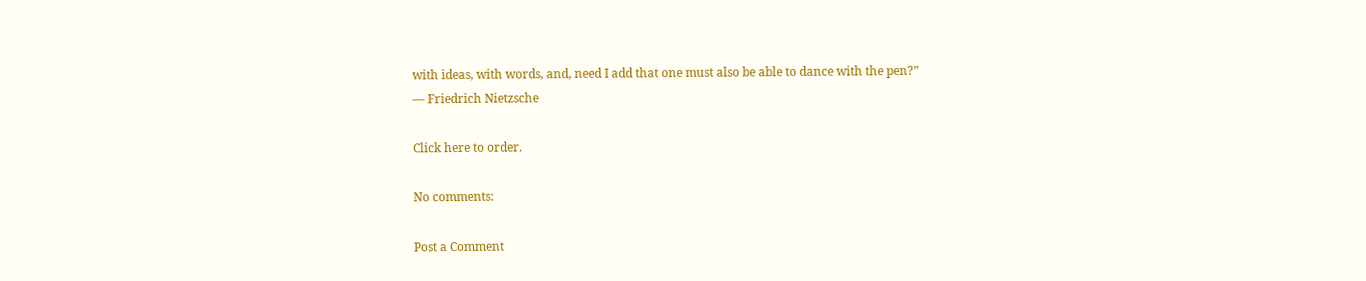with ideas, with words, and, need I add that one must also be able to dance with the pen?”
― Friedrich Nietzsche

Click here to order.

No comments:

Post a Comment